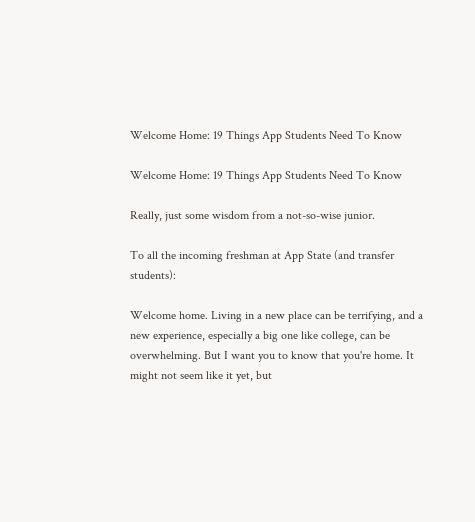Welcome Home: 19 Things App Students Need To Know

Welcome Home: 19 Things App Students Need To Know

Really, just some wisdom from a not-so-wise junior.

To all the incoming freshman at App State (and transfer students):

Welcome home. Living in a new place can be terrifying, and a new experience, especially a big one like college, can be overwhelming. But I want you to know that you're home. It might not seem like it yet, but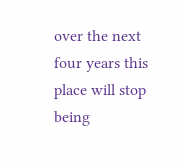over the next four years this place will stop being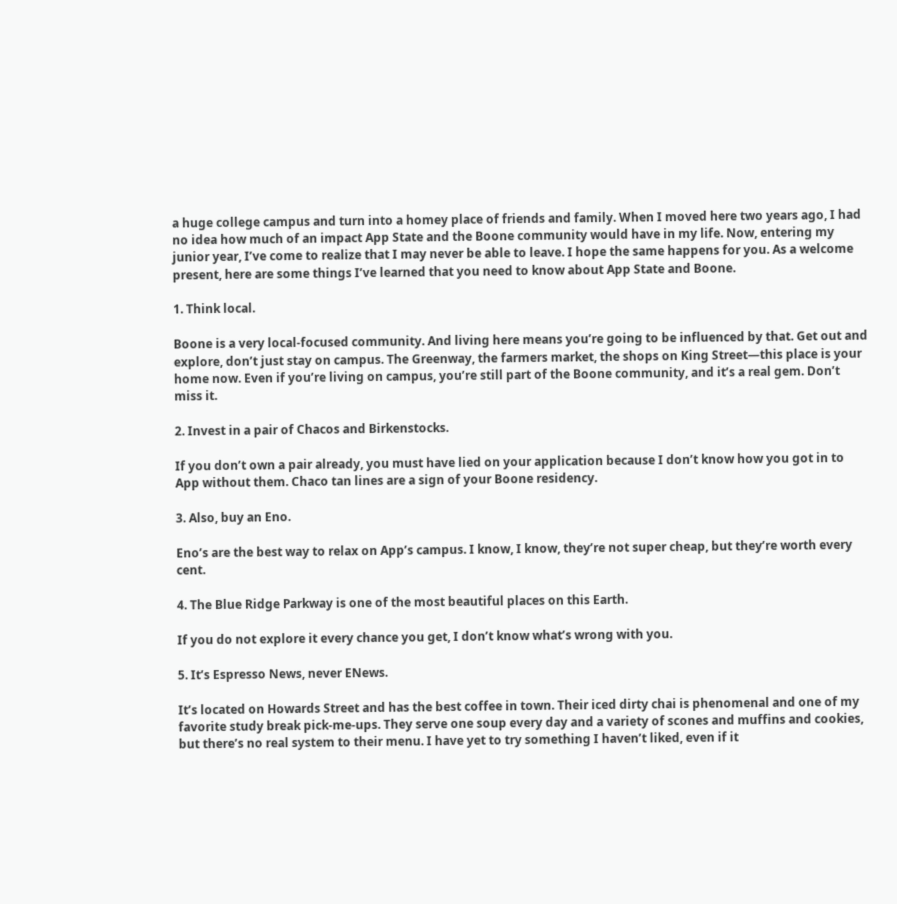a huge college campus and turn into a homey place of friends and family. When I moved here two years ago, I had no idea how much of an impact App State and the Boone community would have in my life. Now, entering my junior year, I’ve come to realize that I may never be able to leave. I hope the same happens for you. As a welcome present, here are some things I’ve learned that you need to know about App State and Boone.

1. Think local.

Boone is a very local-focused community. And living here means you’re going to be influenced by that. Get out and explore, don’t just stay on campus. The Greenway, the farmers market, the shops on King Street—this place is your home now. Even if you’re living on campus, you’re still part of the Boone community, and it’s a real gem. Don’t miss it.

2. Invest in a pair of Chacos and Birkenstocks.

If you don’t own a pair already, you must have lied on your application because I don’t know how you got in to App without them. Chaco tan lines are a sign of your Boone residency.

3. Also, buy an Eno.

Eno’s are the best way to relax on App’s campus. I know, I know, they’re not super cheap, but they’re worth every cent.

4. The Blue Ridge Parkway is one of the most beautiful places on this Earth.

If you do not explore it every chance you get, I don’t know what’s wrong with you.

5. It’s Espresso News, never ENews.

It’s located on Howards Street and has the best coffee in town. Their iced dirty chai is phenomenal and one of my favorite study break pick-me-ups. They serve one soup every day and a variety of scones and muffins and cookies, but there’s no real system to their menu. I have yet to try something I haven’t liked, even if it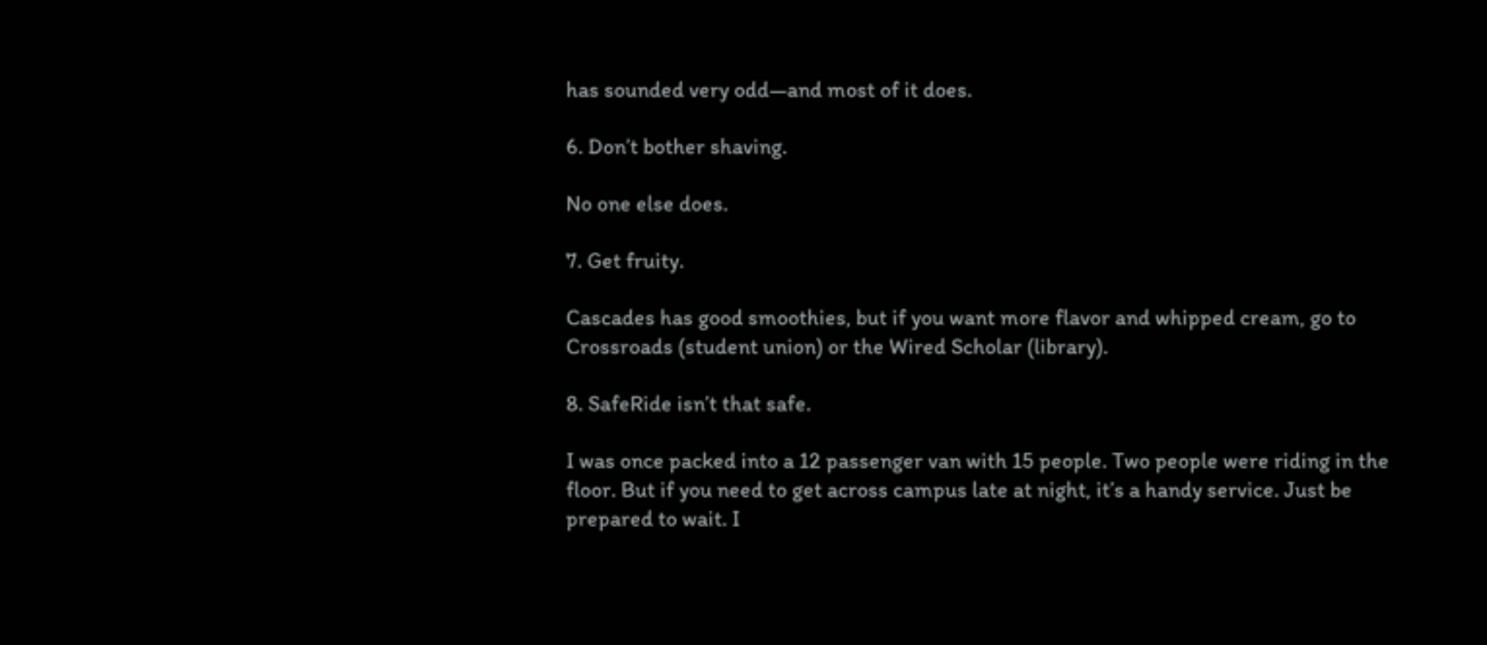has sounded very odd—and most of it does.

6. Don’t bother shaving.

No one else does.

7. Get fruity.

Cascades has good smoothies, but if you want more flavor and whipped cream, go to Crossroads (student union) or the Wired Scholar (library).

8. SafeRide isn’t that safe.

I was once packed into a 12 passenger van with 15 people. Two people were riding in the floor. But if you need to get across campus late at night, it’s a handy service. Just be prepared to wait. I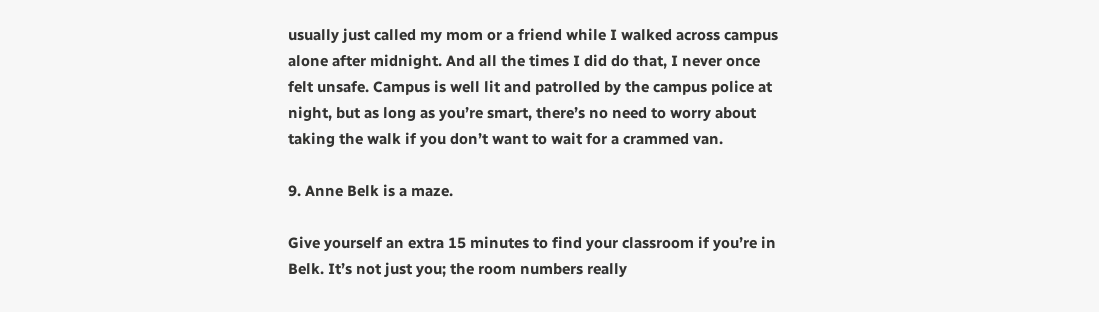usually just called my mom or a friend while I walked across campus alone after midnight. And all the times I did do that, I never once felt unsafe. Campus is well lit and patrolled by the campus police at night, but as long as you’re smart, there’s no need to worry about taking the walk if you don’t want to wait for a crammed van.

9. Anne Belk is a maze.

Give yourself an extra 15 minutes to find your classroom if you’re in Belk. It’s not just you; the room numbers really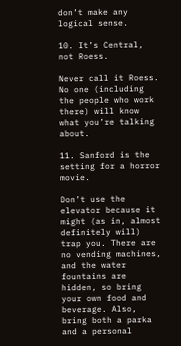don’t make any logical sense.

10. It’s Central, not Roess.

Never call it Roess. No one (including the people who work there) will know what you’re talking about.

11. Sanford is the setting for a horror movie.

Don’t use the elevator because it might (as in, almost definitely will) trap you. There are no vending machines, and the water fountains are hidden, so bring your own food and beverage. Also, bring both a parka and a personal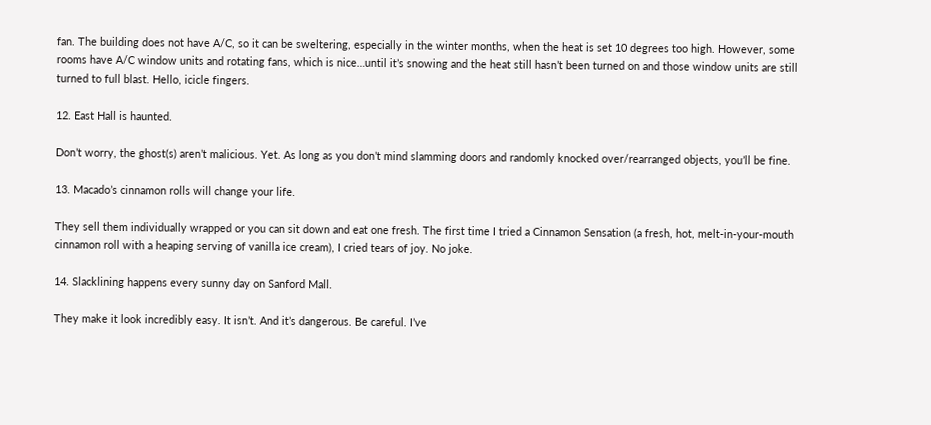fan. The building does not have A/C, so it can be sweltering, especially in the winter months, when the heat is set 10 degrees too high. However, some rooms have A/C window units and rotating fans, which is nice…until it’s snowing and the heat still hasn’t been turned on and those window units are still turned to full blast. Hello, icicle fingers.

12. East Hall is haunted.

Don’t worry, the ghost(s) aren’t malicious. Yet. As long as you don’t mind slamming doors and randomly knocked over/rearranged objects, you’ll be fine.

13. Macado’s cinnamon rolls will change your life.

They sell them individually wrapped or you can sit down and eat one fresh. The first time I tried a Cinnamon Sensation (a fresh, hot, melt-in-your-mouth cinnamon roll with a heaping serving of vanilla ice cream), I cried tears of joy. No joke.

14. Slacklining happens every sunny day on Sanford Mall.

They make it look incredibly easy. It isn’t. And it’s dangerous. Be careful. I’ve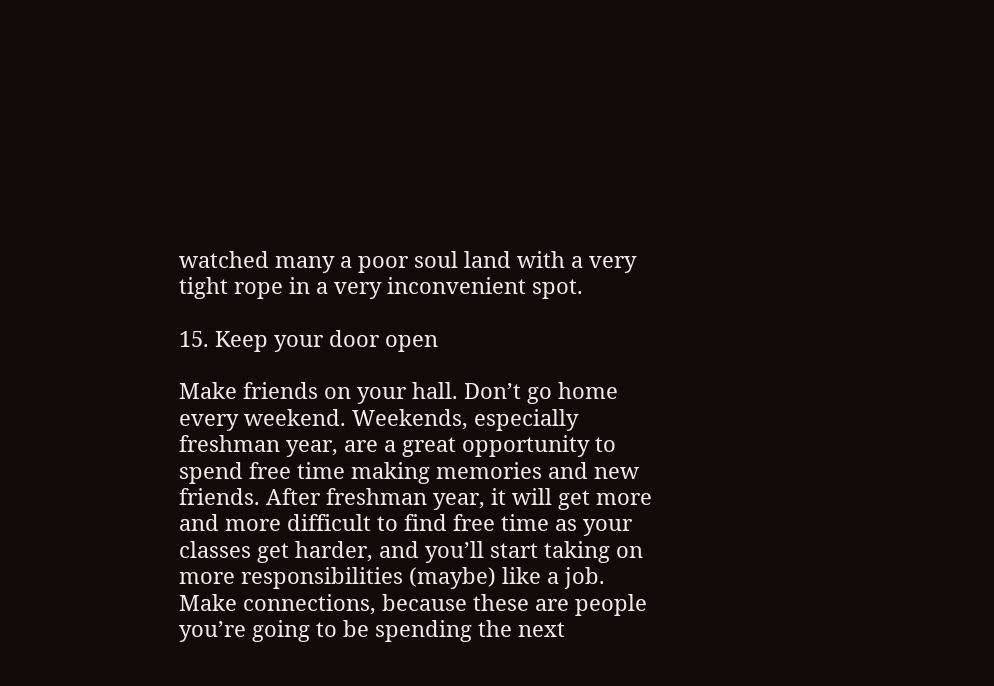watched many a poor soul land with a very tight rope in a very inconvenient spot.

15. Keep your door open

Make friends on your hall. Don’t go home every weekend. Weekends, especially freshman year, are a great opportunity to spend free time making memories and new friends. After freshman year, it will get more and more difficult to find free time as your classes get harder, and you’ll start taking on more responsibilities (maybe) like a job. Make connections, because these are people you’re going to be spending the next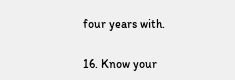four years with.

16. Know your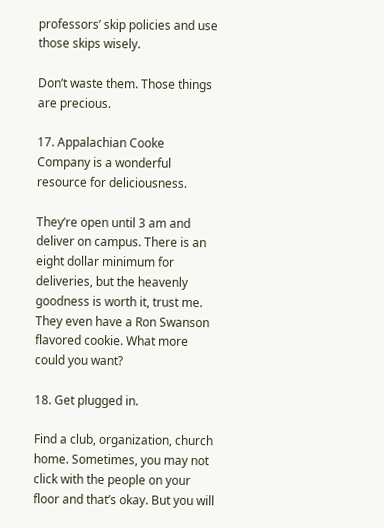professors’ skip policies and use those skips wisely.

Don’t waste them. Those things are precious.

17. Appalachian Cooke Company is a wonderful resource for deliciousness.

They’re open until 3 am and deliver on campus. There is an eight dollar minimum for deliveries, but the heavenly goodness is worth it, trust me. They even have a Ron Swanson flavored cookie. What more could you want?

18. Get plugged in.

Find a club, organization, church home. Sometimes, you may not click with the people on your floor and that’s okay. But you will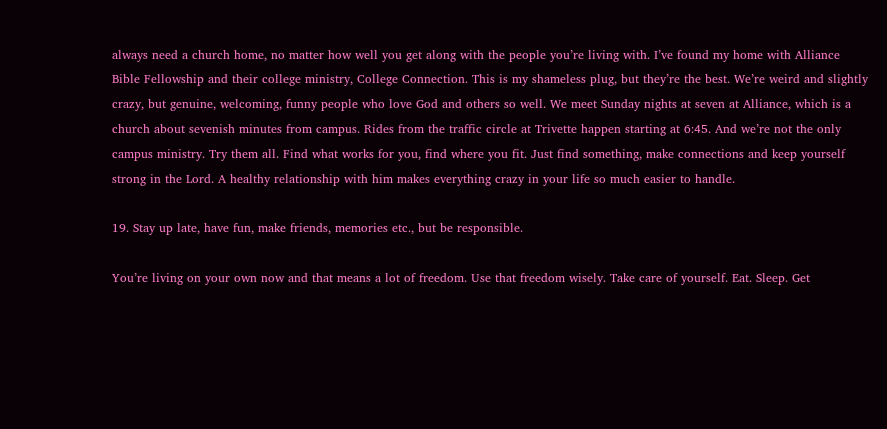always need a church home, no matter how well you get along with the people you’re living with. I’ve found my home with Alliance Bible Fellowship and their college ministry, College Connection. This is my shameless plug, but they’re the best. We’re weird and slightly crazy, but genuine, welcoming, funny people who love God and others so well. We meet Sunday nights at seven at Alliance, which is a church about sevenish minutes from campus. Rides from the traffic circle at Trivette happen starting at 6:45. And we’re not the only campus ministry. Try them all. Find what works for you, find where you fit. Just find something, make connections and keep yourself strong in the Lord. A healthy relationship with him makes everything crazy in your life so much easier to handle.

19. Stay up late, have fun, make friends, memories etc., but be responsible.

You’re living on your own now and that means a lot of freedom. Use that freedom wisely. Take care of yourself. Eat. Sleep. Get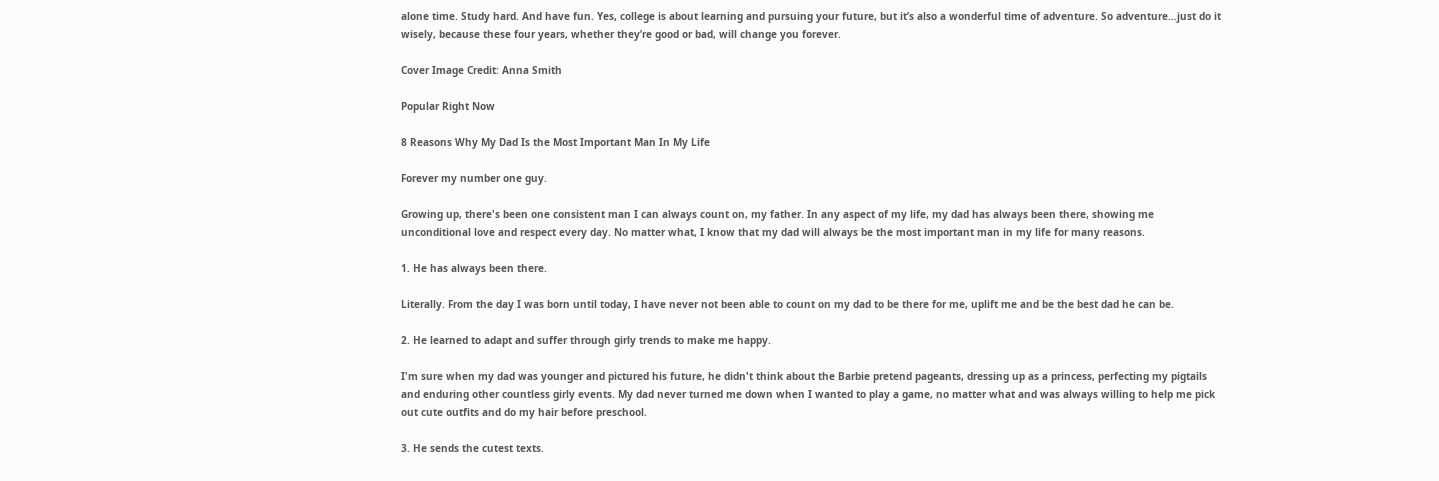alone time. Study hard. And have fun. Yes, college is about learning and pursuing your future, but it’s also a wonderful time of adventure. So adventure…just do it wisely, because these four years, whether they’re good or bad, will change you forever.

Cover Image Credit: Anna Smith

Popular Right Now

8 Reasons Why My Dad Is the Most Important Man In My Life

Forever my number one guy.

Growing up, there's been one consistent man I can always count on, my father. In any aspect of my life, my dad has always been there, showing me unconditional love and respect every day. No matter what, I know that my dad will always be the most important man in my life for many reasons.

1. He has always been there.

Literally. From the day I was born until today, I have never not been able to count on my dad to be there for me, uplift me and be the best dad he can be.

2. He learned to adapt and suffer through girly trends to make me happy.

I'm sure when my dad was younger and pictured his future, he didn't think about the Barbie pretend pageants, dressing up as a princess, perfecting my pigtails and enduring other countless girly events. My dad never turned me down when I wanted to play a game, no matter what and was always willing to help me pick out cute outfits and do my hair before preschool.

3. He sends the cutest texts.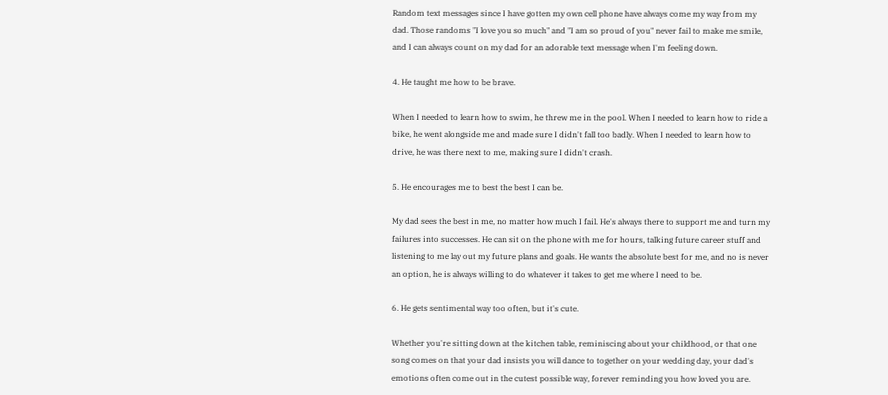Random text messages since I have gotten my own cell phone have always come my way from my dad. Those randoms "I love you so much" and "I am so proud of you" never fail to make me smile, and I can always count on my dad for an adorable text message when I'm feeling down.

4. He taught me how to be brave.

When I needed to learn how to swim, he threw me in the pool. When I needed to learn how to ride a bike, he went alongside me and made sure I didn't fall too badly. When I needed to learn how to drive, he was there next to me, making sure I didn't crash.

5. He encourages me to best the best I can be.

My dad sees the best in me, no matter how much I fail. He's always there to support me and turn my failures into successes. He can sit on the phone with me for hours, talking future career stuff and listening to me lay out my future plans and goals. He wants the absolute best for me, and no is never an option, he is always willing to do whatever it takes to get me where I need to be.

6. He gets sentimental way too often, but it's cute.

Whether you're sitting down at the kitchen table, reminiscing about your childhood, or that one song comes on that your dad insists you will dance to together on your wedding day, your dad's emotions often come out in the cutest possible way, forever reminding you how loved you are.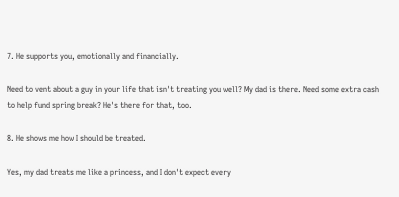7. He supports you, emotionally and financially.

Need to vent about a guy in your life that isn't treating you well? My dad is there. Need some extra cash to help fund spring break? He's there for that, too.

8. He shows me how I should be treated.

Yes, my dad treats me like a princess, and I don't expect every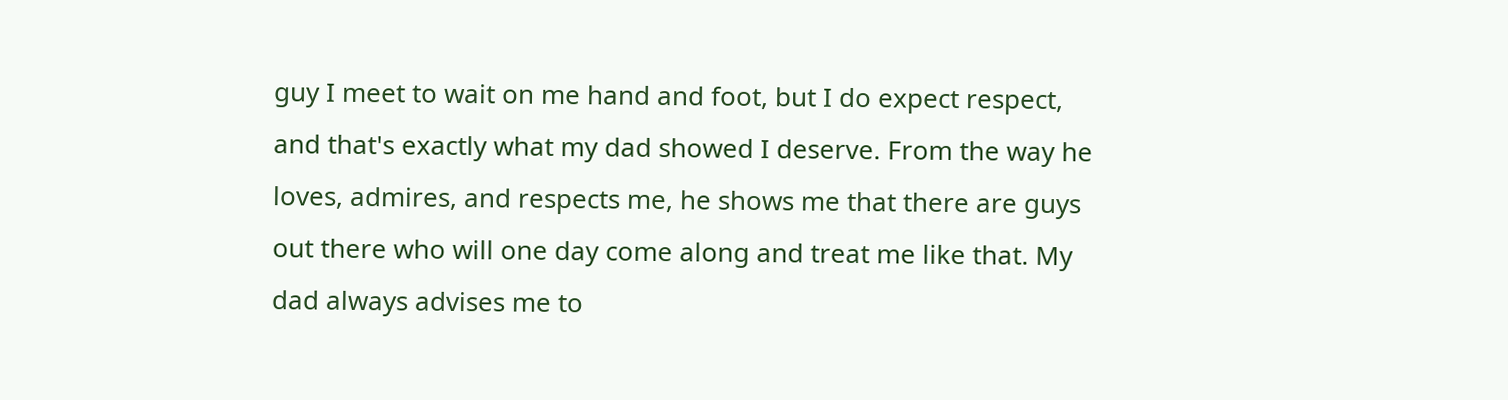guy I meet to wait on me hand and foot, but I do expect respect, and that's exactly what my dad showed I deserve. From the way he loves, admires, and respects me, he shows me that there are guys out there who will one day come along and treat me like that. My dad always advises me to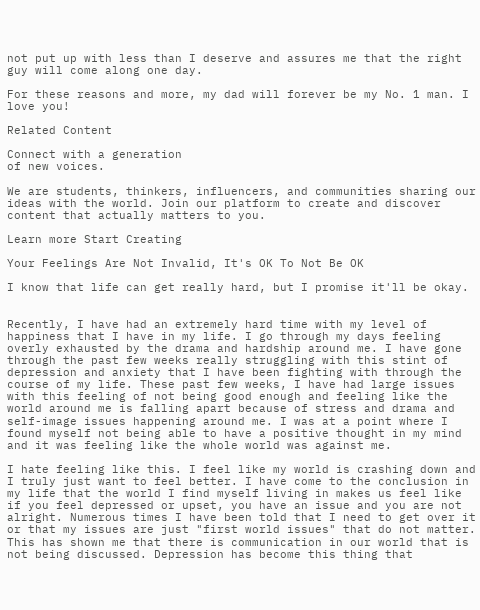not put up with less than I deserve and assures me that the right guy will come along one day.

For these reasons and more, my dad will forever be my No. 1 man. I love you!

Related Content

Connect with a generation
of new voices.

We are students, thinkers, influencers, and communities sharing our ideas with the world. Join our platform to create and discover content that actually matters to you.

Learn more Start Creating

Your Feelings Are Not Invalid, It's OK To Not Be OK

I know that life can get really hard, but I promise it'll be okay.


Recently, I have had an extremely hard time with my level of happiness that I have in my life. I go through my days feeling overly exhausted by the drama and hardship around me. I have gone through the past few weeks really struggling with this stint of depression and anxiety that I have been fighting with through the course of my life. These past few weeks, I have had large issues with this feeling of not being good enough and feeling like the world around me is falling apart because of stress and drama and self-image issues happening around me. I was at a point where I found myself not being able to have a positive thought in my mind and it was feeling like the whole world was against me.

I hate feeling like this. I feel like my world is crashing down and I truly just want to feel better. I have come to the conclusion in my life that the world I find myself living in makes us feel like if you feel depressed or upset, you have an issue and you are not alright. Numerous times I have been told that I need to get over it or that my issues are just "first world issues" that do not matter. This has shown me that there is communication in our world that is not being discussed. Depression has become this thing that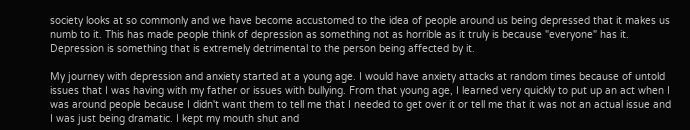society looks at so commonly and we have become accustomed to the idea of people around us being depressed that it makes us numb to it. This has made people think of depression as something not as horrible as it truly is because "everyone" has it. Depression is something that is extremely detrimental to the person being affected by it.

My journey with depression and anxiety started at a young age. I would have anxiety attacks at random times because of untold issues that I was having with my father or issues with bullying. From that young age, I learned very quickly to put up an act when I was around people because I didn't want them to tell me that I needed to get over it or tell me that it was not an actual issue and I was just being dramatic. I kept my mouth shut and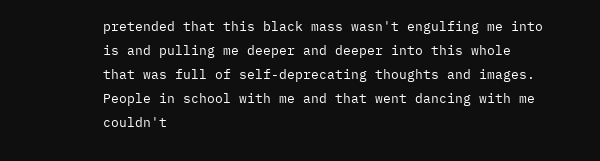pretended that this black mass wasn't engulfing me into is and pulling me deeper and deeper into this whole that was full of self-deprecating thoughts and images. People in school with me and that went dancing with me couldn't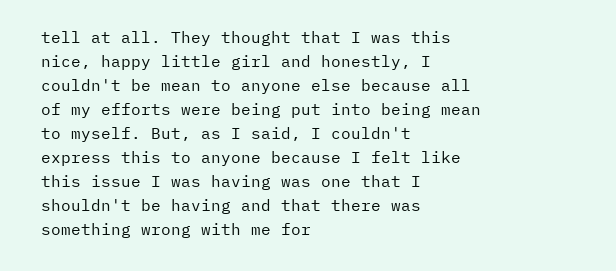tell at all. They thought that I was this nice, happy little girl and honestly, I couldn't be mean to anyone else because all of my efforts were being put into being mean to myself. But, as I said, I couldn't express this to anyone because I felt like this issue I was having was one that I shouldn't be having and that there was something wrong with me for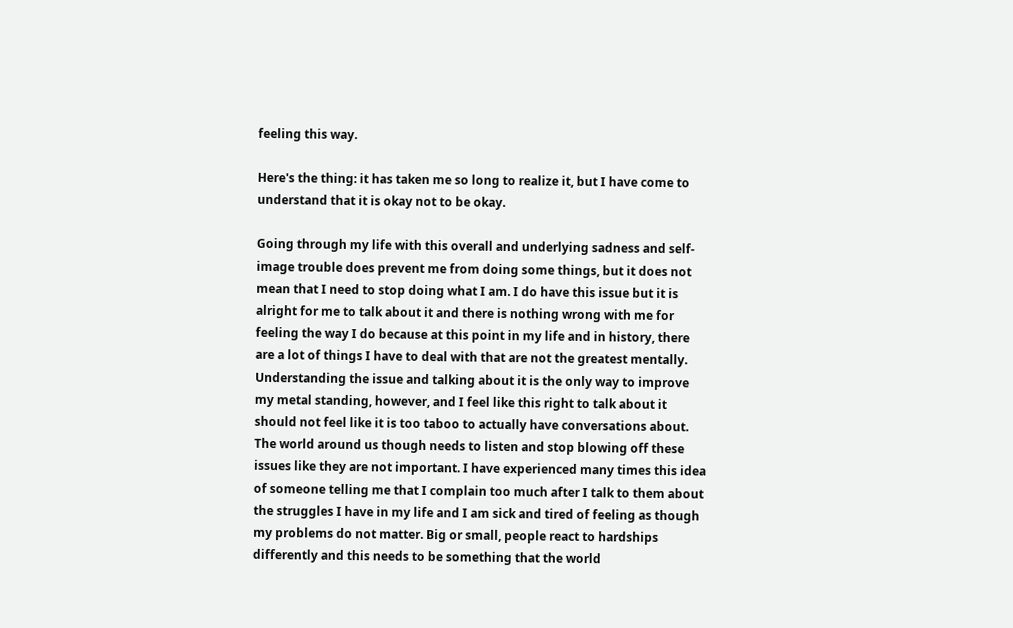feeling this way.

Here's the thing: it has taken me so long to realize it, but I have come to understand that it is okay not to be okay.

Going through my life with this overall and underlying sadness and self-image trouble does prevent me from doing some things, but it does not mean that I need to stop doing what I am. I do have this issue but it is alright for me to talk about it and there is nothing wrong with me for feeling the way I do because at this point in my life and in history, there are a lot of things I have to deal with that are not the greatest mentally. Understanding the issue and talking about it is the only way to improve my metal standing, however, and I feel like this right to talk about it should not feel like it is too taboo to actually have conversations about. The world around us though needs to listen and stop blowing off these issues like they are not important. I have experienced many times this idea of someone telling me that I complain too much after I talk to them about the struggles I have in my life and I am sick and tired of feeling as though my problems do not matter. Big or small, people react to hardships differently and this needs to be something that the world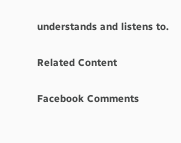understands and listens to.

Related Content

Facebook Comments